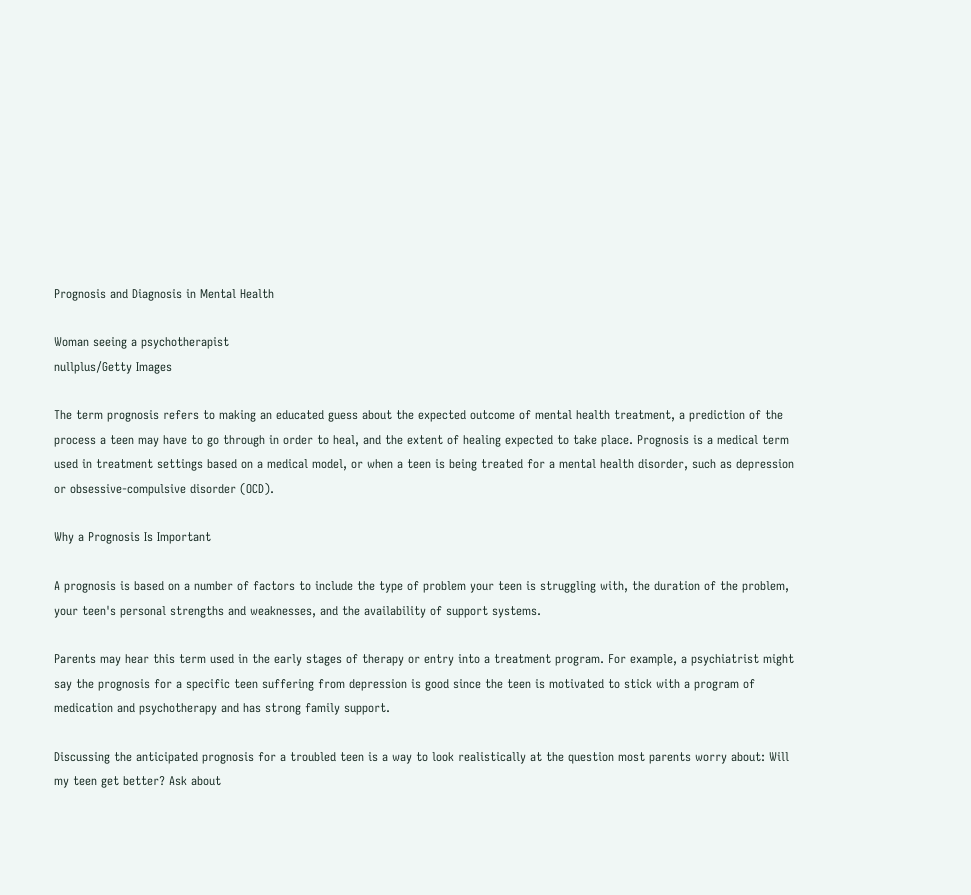Prognosis and Diagnosis in Mental Health

Woman seeing a psychotherapist
nullplus/Getty Images

The term prognosis refers to making an educated guess about the expected outcome of mental health treatment, a prediction of the process a teen may have to go through in order to heal, and the extent of healing expected to take place. Prognosis is a medical term used in treatment settings based on a medical model, or when a teen is being treated for a mental health disorder, such as depression or obsessive-compulsive disorder (OCD).

Why a Prognosis Is Important

A prognosis is based on a number of factors to include the type of problem your teen is struggling with, the duration of the problem, your teen's personal strengths and weaknesses, and the availability of support systems.

Parents may hear this term used in the early stages of therapy or entry into a treatment program. For example, a psychiatrist might say the prognosis for a specific teen suffering from depression is good since the teen is motivated to stick with a program of medication and psychotherapy and has strong family support.

Discussing the anticipated prognosis for a troubled teen is a way to look realistically at the question most parents worry about: Will my teen get better? Ask about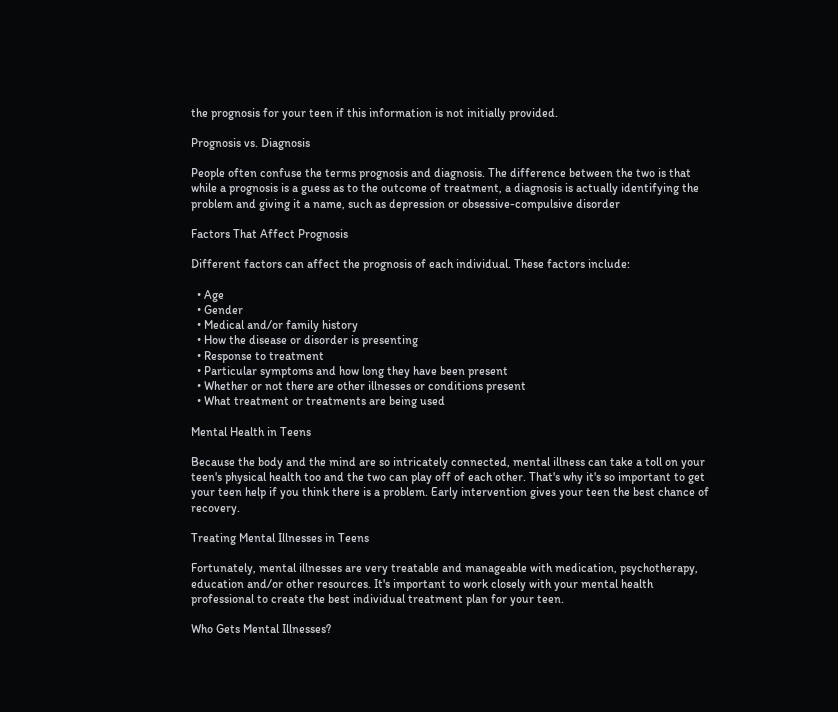the prognosis for your teen if this information is not initially provided.

Prognosis vs. Diagnosis

People often confuse the terms prognosis and diagnosis. The difference between the two is that while a prognosis is a guess as to the outcome of treatment, a diagnosis is actually identifying the problem and giving it a name, such as depression or obsessive-compulsive disorder

Factors That Affect Prognosis

Different factors can affect the prognosis of each individual. These factors include:

  • Age
  • Gender
  • Medical and/or family history
  • How the disease or disorder is presenting
  • Response to treatment
  • Particular symptoms and how long they have been present
  • Whether or not there are other illnesses or conditions present
  • What treatment or treatments are being used

Mental Health in Teens

Because the body and the mind are so intricately connected, mental illness can take a toll on your teen's physical health too and the two can play off of each other. That's why it's so important to get your teen help if you think there is a problem. Early intervention gives your teen the best chance of recovery.

Treating Mental Illnesses in Teens

Fortunately, mental illnesses are very treatable and manageable with medication, psychotherapy, education and/or other resources. It's important to work closely with your mental health professional to create the best individual treatment plan for your teen.

Who Gets Mental Illnesses?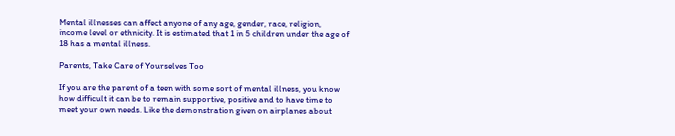Mental illnesses can affect anyone of any age, gender, race, religion, income level or ethnicity. It is estimated that 1 in 5 children under the age of 18 has a mental illness.

Parents, Take Care of Yourselves Too

If you are the parent of a teen with some sort of mental illness, you know how difficult it can be to remain supportive, positive and to have time to meet your own needs. Like the demonstration given on airplanes about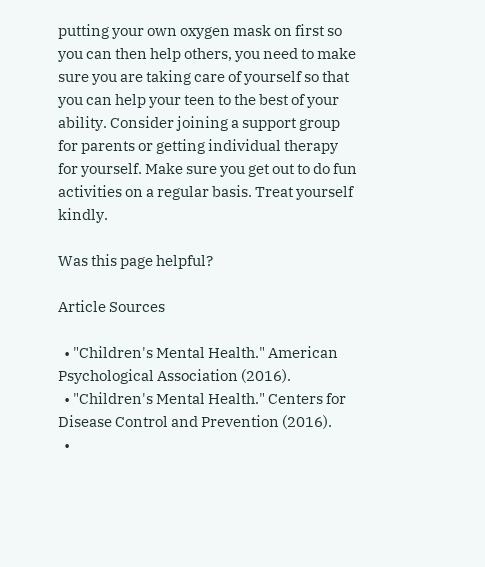putting your own oxygen mask on first so you can then help others, you need to make sure you are taking care of yourself so that you can help your teen to the best of your ability. Consider joining a support group for parents or getting individual therapy for yourself. Make sure you get out to do fun activities on a regular basis. Treat yourself kindly.

Was this page helpful?

Article Sources

  • "Children's Mental Health." American Psychological Association (2016).
  • "Children's Mental Health." Centers for Disease Control and Prevention (2016).
  •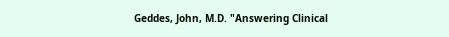Geddes, John, M.D. "Answering Clinical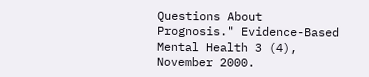Questions About Prognosis." Evidence-Based Mental Health 3 (4), November 2000.